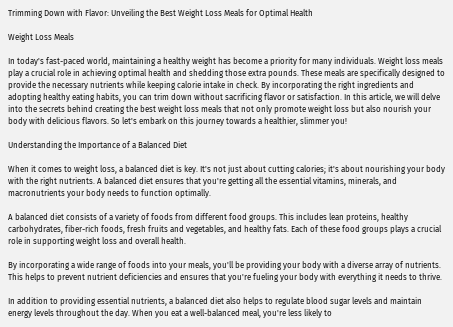Trimming Down with Flavor: Unveiling the Best Weight Loss Meals for Optimal Health

Weight Loss Meals

In today's fast-paced world, maintaining a healthy weight has become a priority for many individuals. Weight loss meals play a crucial role in achieving optimal health and shedding those extra pounds. These meals are specifically designed to provide the necessary nutrients while keeping calorie intake in check. By incorporating the right ingredients and adopting healthy eating habits, you can trim down without sacrificing flavor or satisfaction. In this article, we will delve into the secrets behind creating the best weight loss meals that not only promote weight loss but also nourish your body with delicious flavors. So let's embark on this journey towards a healthier, slimmer you!

Understanding the Importance of a Balanced Diet

When it comes to weight loss, a balanced diet is key. It's not just about cutting calories; it's about nourishing your body with the right nutrients. A balanced diet ensures that you're getting all the essential vitamins, minerals, and macronutrients your body needs to function optimally.

A balanced diet consists of a variety of foods from different food groups. This includes lean proteins, healthy carbohydrates, fiber-rich foods, fresh fruits and vegetables, and healthy fats. Each of these food groups plays a crucial role in supporting weight loss and overall health.

By incorporating a wide range of foods into your meals, you'll be providing your body with a diverse array of nutrients. This helps to prevent nutrient deficiencies and ensures that you're fueling your body with everything it needs to thrive.

In addition to providing essential nutrients, a balanced diet also helps to regulate blood sugar levels and maintain energy levels throughout the day. When you eat a well-balanced meal, you're less likely to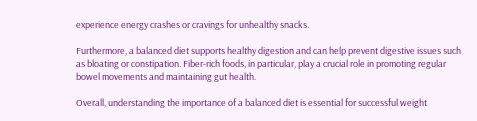experience energy crashes or cravings for unhealthy snacks.

Furthermore, a balanced diet supports healthy digestion and can help prevent digestive issues such as bloating or constipation. Fiber-rich foods, in particular, play a crucial role in promoting regular bowel movements and maintaining gut health.

Overall, understanding the importance of a balanced diet is essential for successful weight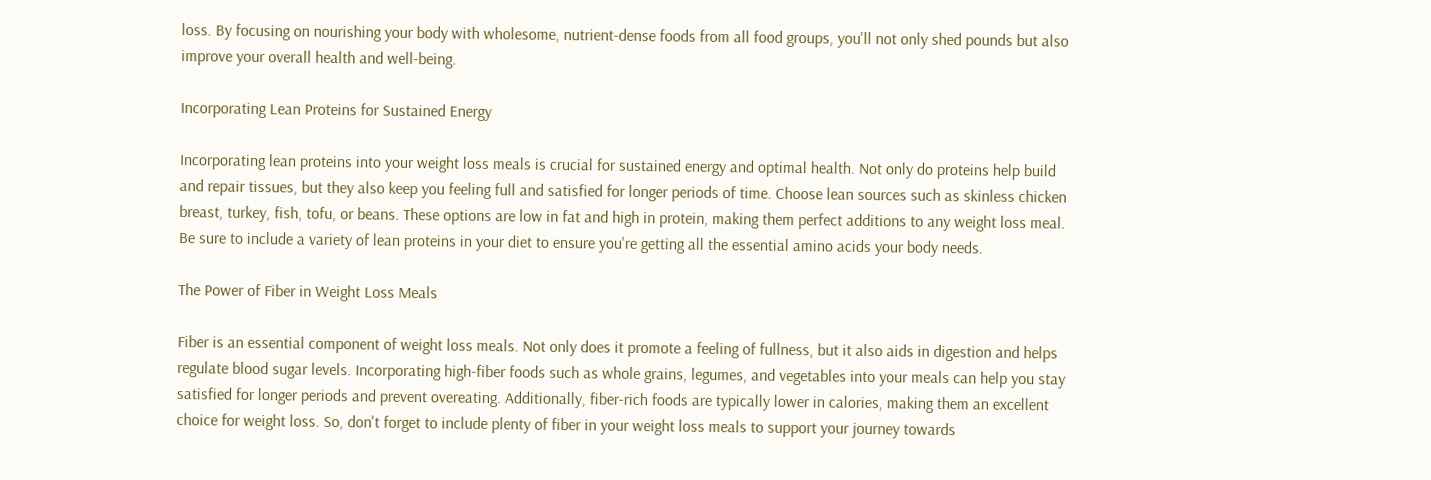loss. By focusing on nourishing your body with wholesome, nutrient-dense foods from all food groups, you'll not only shed pounds but also improve your overall health and well-being.

Incorporating Lean Proteins for Sustained Energy

Incorporating lean proteins into your weight loss meals is crucial for sustained energy and optimal health. Not only do proteins help build and repair tissues, but they also keep you feeling full and satisfied for longer periods of time. Choose lean sources such as skinless chicken breast, turkey, fish, tofu, or beans. These options are low in fat and high in protein, making them perfect additions to any weight loss meal. Be sure to include a variety of lean proteins in your diet to ensure you're getting all the essential amino acids your body needs.

The Power of Fiber in Weight Loss Meals

Fiber is an essential component of weight loss meals. Not only does it promote a feeling of fullness, but it also aids in digestion and helps regulate blood sugar levels. Incorporating high-fiber foods such as whole grains, legumes, and vegetables into your meals can help you stay satisfied for longer periods and prevent overeating. Additionally, fiber-rich foods are typically lower in calories, making them an excellent choice for weight loss. So, don't forget to include plenty of fiber in your weight loss meals to support your journey towards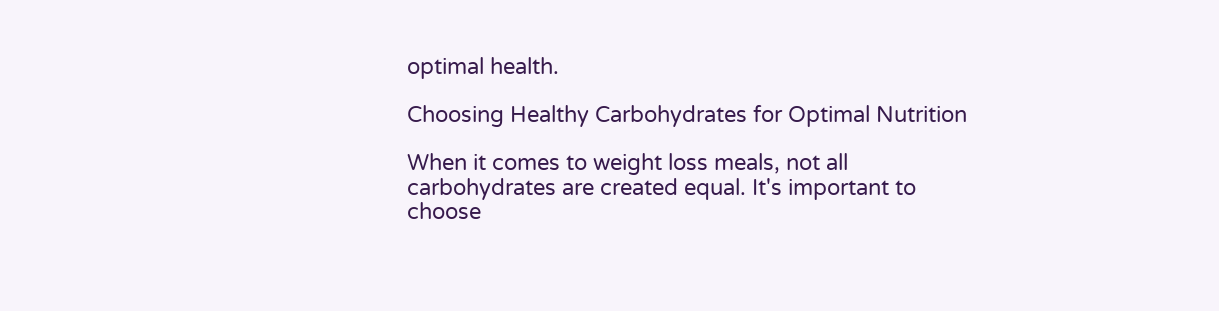optimal health.

Choosing Healthy Carbohydrates for Optimal Nutrition

When it comes to weight loss meals, not all carbohydrates are created equal. It's important to choose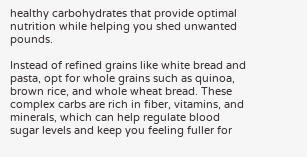healthy carbohydrates that provide optimal nutrition while helping you shed unwanted pounds.

Instead of refined grains like white bread and pasta, opt for whole grains such as quinoa, brown rice, and whole wheat bread. These complex carbs are rich in fiber, vitamins, and minerals, which can help regulate blood sugar levels and keep you feeling fuller for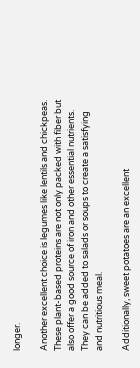longer.

Another excellent choice is legumes like lentils and chickpeas. These plant-based proteins are not only packed with fiber but also offer a good source of iron and other essential nutrients. They can be added to salads or soups to create a satisfying and nutritious meal.

Additionally, sweet potatoes are an excellent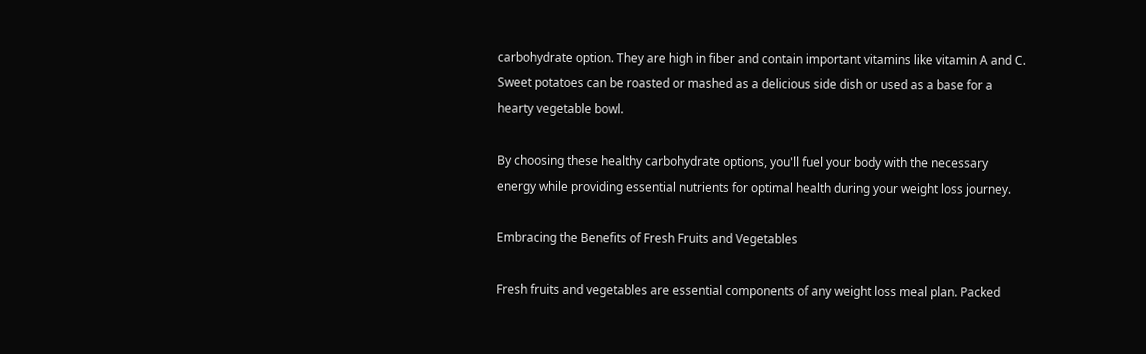carbohydrate option. They are high in fiber and contain important vitamins like vitamin A and C. Sweet potatoes can be roasted or mashed as a delicious side dish or used as a base for a hearty vegetable bowl.

By choosing these healthy carbohydrate options, you'll fuel your body with the necessary energy while providing essential nutrients for optimal health during your weight loss journey.

Embracing the Benefits of Fresh Fruits and Vegetables

Fresh fruits and vegetables are essential components of any weight loss meal plan. Packed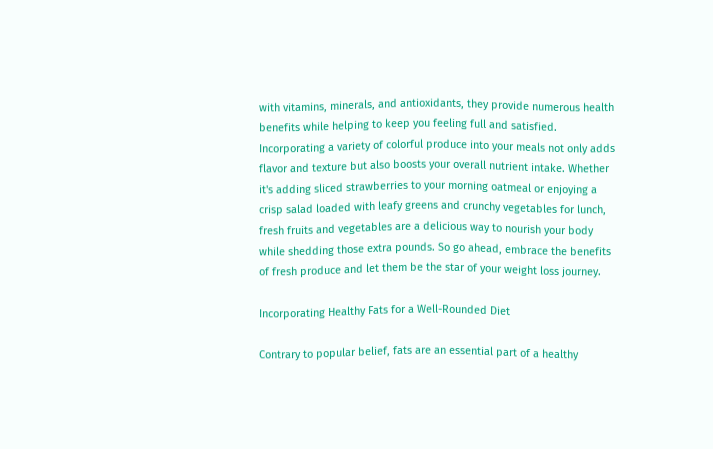with vitamins, minerals, and antioxidants, they provide numerous health benefits while helping to keep you feeling full and satisfied. Incorporating a variety of colorful produce into your meals not only adds flavor and texture but also boosts your overall nutrient intake. Whether it's adding sliced strawberries to your morning oatmeal or enjoying a crisp salad loaded with leafy greens and crunchy vegetables for lunch, fresh fruits and vegetables are a delicious way to nourish your body while shedding those extra pounds. So go ahead, embrace the benefits of fresh produce and let them be the star of your weight loss journey.

Incorporating Healthy Fats for a Well-Rounded Diet

Contrary to popular belief, fats are an essential part of a healthy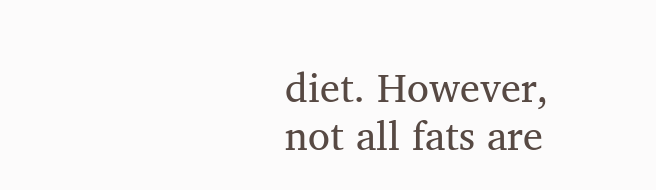diet. However, not all fats are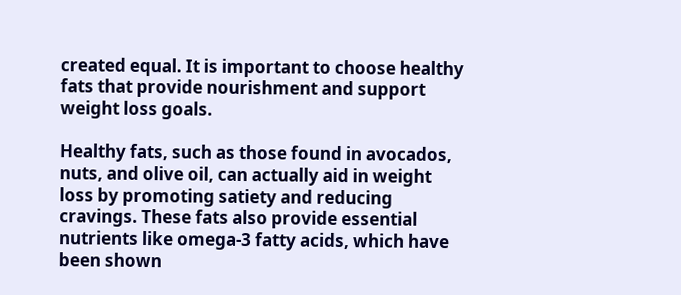created equal. It is important to choose healthy fats that provide nourishment and support weight loss goals.

Healthy fats, such as those found in avocados, nuts, and olive oil, can actually aid in weight loss by promoting satiety and reducing cravings. These fats also provide essential nutrients like omega-3 fatty acids, which have been shown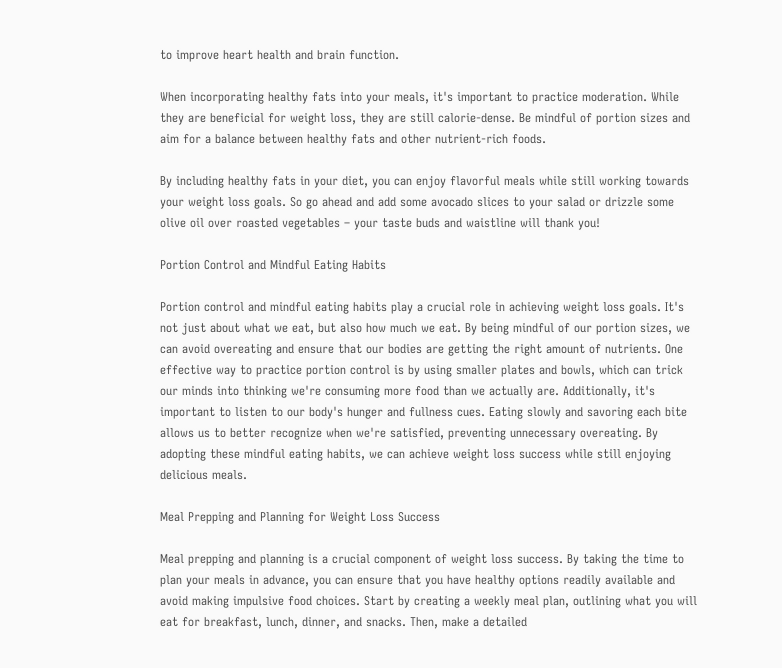to improve heart health and brain function.

When incorporating healthy fats into your meals, it's important to practice moderation. While they are beneficial for weight loss, they are still calorie-dense. Be mindful of portion sizes and aim for a balance between healthy fats and other nutrient-rich foods.

By including healthy fats in your diet, you can enjoy flavorful meals while still working towards your weight loss goals. So go ahead and add some avocado slices to your salad or drizzle some olive oil over roasted vegetables – your taste buds and waistline will thank you!

Portion Control and Mindful Eating Habits

Portion control and mindful eating habits play a crucial role in achieving weight loss goals. It's not just about what we eat, but also how much we eat. By being mindful of our portion sizes, we can avoid overeating and ensure that our bodies are getting the right amount of nutrients. One effective way to practice portion control is by using smaller plates and bowls, which can trick our minds into thinking we're consuming more food than we actually are. Additionally, it's important to listen to our body's hunger and fullness cues. Eating slowly and savoring each bite allows us to better recognize when we're satisfied, preventing unnecessary overeating. By adopting these mindful eating habits, we can achieve weight loss success while still enjoying delicious meals.

Meal Prepping and Planning for Weight Loss Success

Meal prepping and planning is a crucial component of weight loss success. By taking the time to plan your meals in advance, you can ensure that you have healthy options readily available and avoid making impulsive food choices. Start by creating a weekly meal plan, outlining what you will eat for breakfast, lunch, dinner, and snacks. Then, make a detailed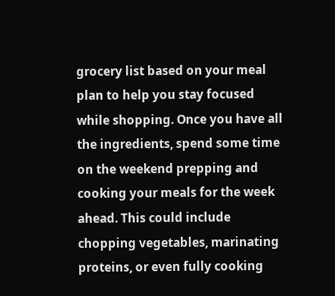grocery list based on your meal plan to help you stay focused while shopping. Once you have all the ingredients, spend some time on the weekend prepping and cooking your meals for the week ahead. This could include chopping vegetables, marinating proteins, or even fully cooking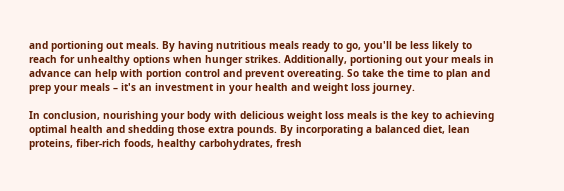and portioning out meals. By having nutritious meals ready to go, you'll be less likely to reach for unhealthy options when hunger strikes. Additionally, portioning out your meals in advance can help with portion control and prevent overeating. So take the time to plan and prep your meals – it's an investment in your health and weight loss journey.

In conclusion, nourishing your body with delicious weight loss meals is the key to achieving optimal health and shedding those extra pounds. By incorporating a balanced diet, lean proteins, fiber-rich foods, healthy carbohydrates, fresh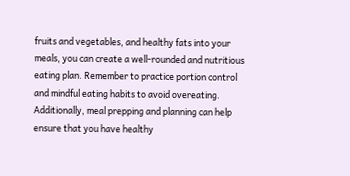fruits and vegetables, and healthy fats into your meals, you can create a well-rounded and nutritious eating plan. Remember to practice portion control and mindful eating habits to avoid overeating. Additionally, meal prepping and planning can help ensure that you have healthy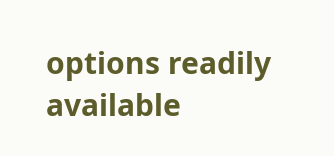options readily available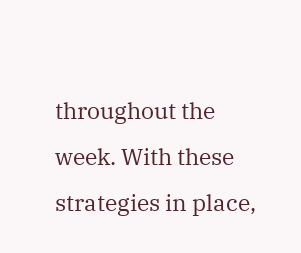throughout the week. With these strategies in place,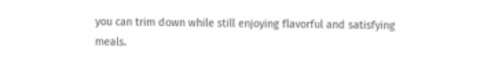you can trim down while still enjoying flavorful and satisfying meals.